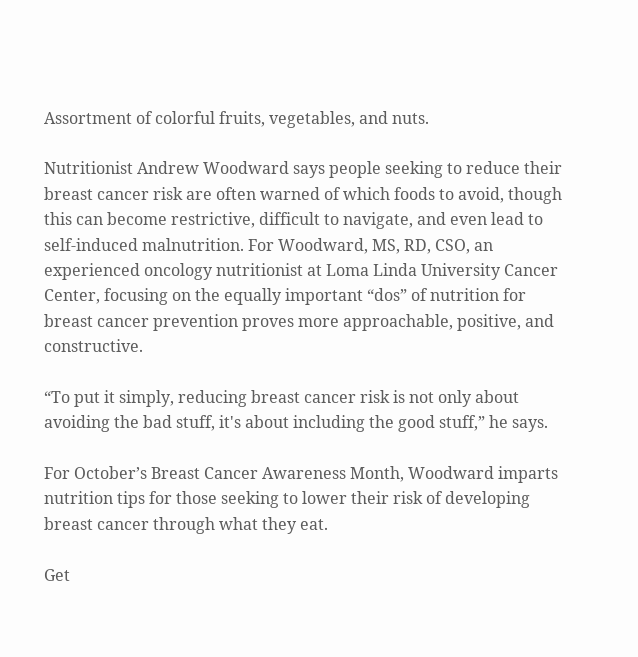Assortment of colorful fruits, vegetables, and nuts.

Nutritionist Andrew Woodward says people seeking to reduce their breast cancer risk are often warned of which foods to avoid, though this can become restrictive, difficult to navigate, and even lead to self-induced malnutrition. For Woodward, MS, RD, CSO, an experienced oncology nutritionist at Loma Linda University Cancer Center, focusing on the equally important “dos” of nutrition for breast cancer prevention proves more approachable, positive, and constructive.

“To put it simply, reducing breast cancer risk is not only about avoiding the bad stuff, it's about including the good stuff,” he says.

For October’s Breast Cancer Awareness Month, Woodward imparts nutrition tips for those seeking to lower their risk of developing breast cancer through what they eat.

Get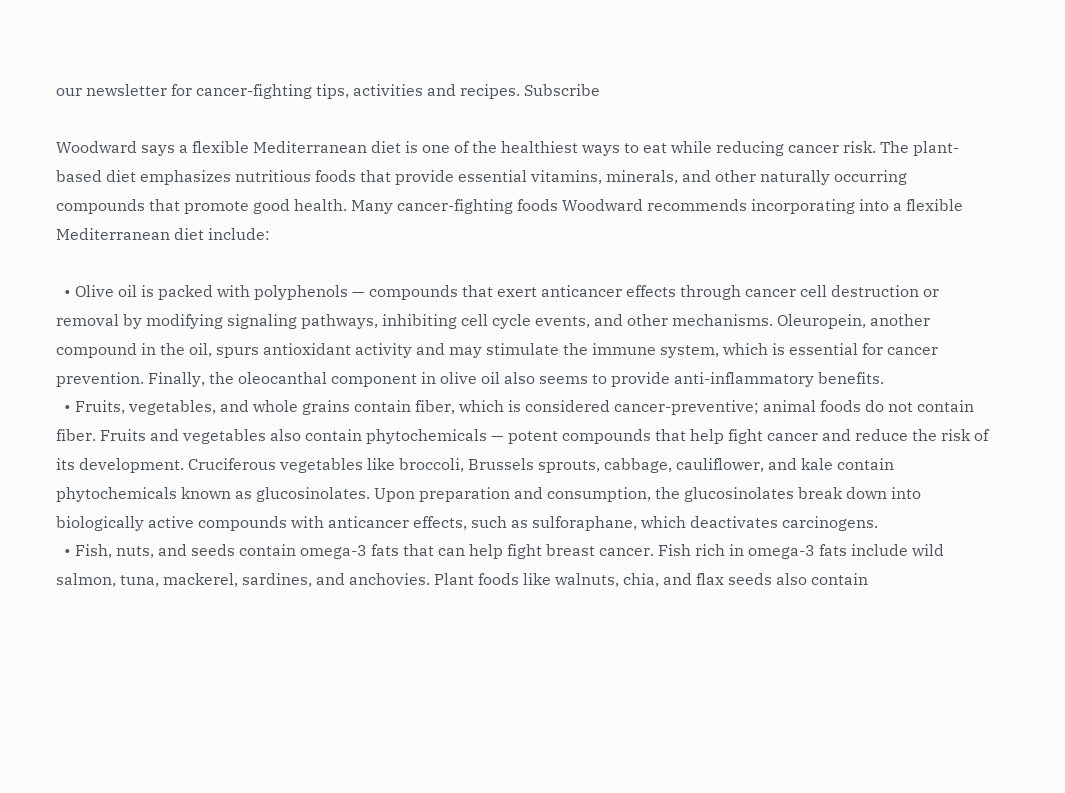our newsletter for cancer-fighting tips, activities and recipes. Subscribe

Woodward says a flexible Mediterranean diet is one of the healthiest ways to eat while reducing cancer risk. The plant-based diet emphasizes nutritious foods that provide essential vitamins, minerals, and other naturally occurring compounds that promote good health. Many cancer-fighting foods Woodward recommends incorporating into a flexible Mediterranean diet include:

  • Olive oil is packed with polyphenols — compounds that exert anticancer effects through cancer cell destruction or removal by modifying signaling pathways, inhibiting cell cycle events, and other mechanisms. Oleuropein, another compound in the oil, spurs antioxidant activity and may stimulate the immune system, which is essential for cancer prevention. Finally, the oleocanthal component in olive oil also seems to provide anti-inflammatory benefits.
  • Fruits, vegetables, and whole grains contain fiber, which is considered cancer-preventive; animal foods do not contain fiber. Fruits and vegetables also contain phytochemicals — potent compounds that help fight cancer and reduce the risk of its development. Cruciferous vegetables like broccoli, Brussels sprouts, cabbage, cauliflower, and kale contain phytochemicals known as glucosinolates. Upon preparation and consumption, the glucosinolates break down into biologically active compounds with anticancer effects, such as sulforaphane, which deactivates carcinogens.
  • Fish, nuts, and seeds contain omega-3 fats that can help fight breast cancer. Fish rich in omega-3 fats include wild salmon, tuna, mackerel, sardines, and anchovies. Plant foods like walnuts, chia, and flax seeds also contain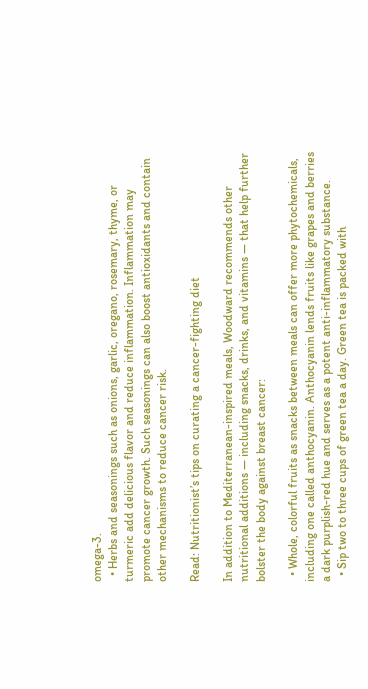omega-3.
  • Herbs and seasonings such as onions, garlic, oregano, rosemary, thyme, or turmeric add delicious flavor and reduce inflammation. Inflammation may promote cancer growth. Such seasonings can also boost antioxidants and contain other mechanisms to reduce cancer risk.

Read: Nutritionist’s tips on curating a cancer-fighting diet

In addition to Mediterranean-inspired meals, Woodward recommends other nutritional additions — including snacks, drinks, and vitamins — that help further bolster the body against breast cancer:

  • Whole, colorful fruits as snacks between meals can offer more phytochemicals, including one called anthocyanin. Anthocyanin lends fruits like grapes and berries a dark purplish-red hue and serves as a potent anti-inflammatory substance.
  • Sip two to three cups of green tea a day. Green tea is packed with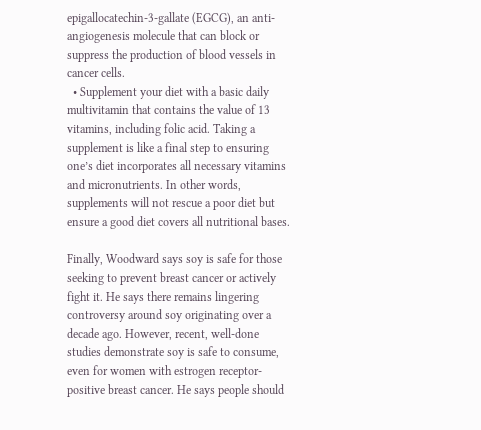epigallocatechin-3-gallate (EGCG), an anti-angiogenesis molecule that can block or suppress the production of blood vessels in cancer cells.
  • Supplement your diet with a basic daily multivitamin that contains the value of 13 vitamins, including folic acid. Taking a supplement is like a final step to ensuring one’s diet incorporates all necessary vitamins and micronutrients. In other words, supplements will not rescue a poor diet but ensure a good diet covers all nutritional bases.

Finally, Woodward says soy is safe for those seeking to prevent breast cancer or actively fight it. He says there remains lingering controversy around soy originating over a decade ago. However, recent, well-done studies demonstrate soy is safe to consume, even for women with estrogen receptor-positive breast cancer. He says people should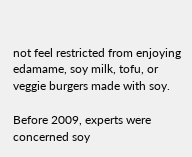not feel restricted from enjoying edamame, soy milk, tofu, or veggie burgers made with soy.

Before 2009, experts were concerned soy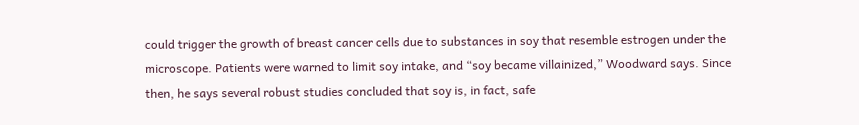could trigger the growth of breast cancer cells due to substances in soy that resemble estrogen under the microscope. Patients were warned to limit soy intake, and “soy became villainized,” Woodward says. Since then, he says several robust studies concluded that soy is, in fact, safe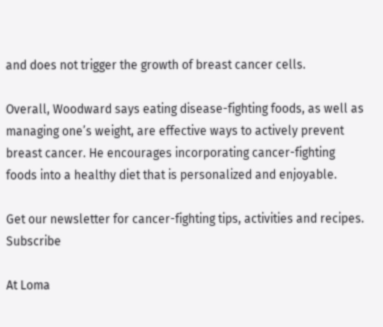and does not trigger the growth of breast cancer cells.

Overall, Woodward says eating disease-fighting foods, as well as managing one’s weight, are effective ways to actively prevent breast cancer. He encourages incorporating cancer-fighting foods into a healthy diet that is personalized and enjoyable.

Get our newsletter for cancer-fighting tips, activities and recipes. Subscribe

At Loma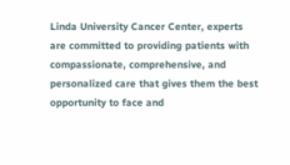Linda University Cancer Center, experts are committed to providing patients with compassionate, comprehensive, and personalized care that gives them the best opportunity to face and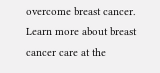overcome breast cancer. Learn more about breast cancer care at the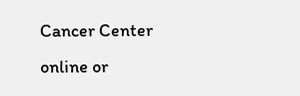Cancer Center online or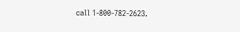call 1-800-782-2623.